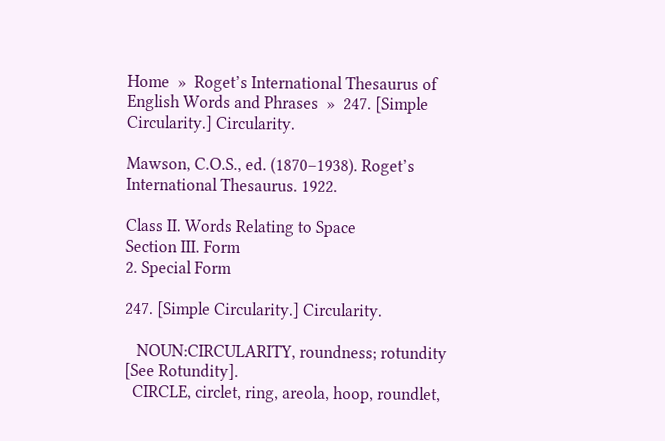Home  »  Roget’s International Thesaurus of English Words and Phrases  »  247. [Simple Circularity.] Circularity.

Mawson, C.O.S., ed. (1870–1938). Roget’s International Thesaurus. 1922.

Class II. Words Relating to Space
Section III. Form
2. Special Form

247. [Simple Circularity.] Circularity.

   NOUN:CIRCULARITY, roundness; rotundity [See Rotundity].
  CIRCLE, circlet, ring, areola, hoop, roundlet,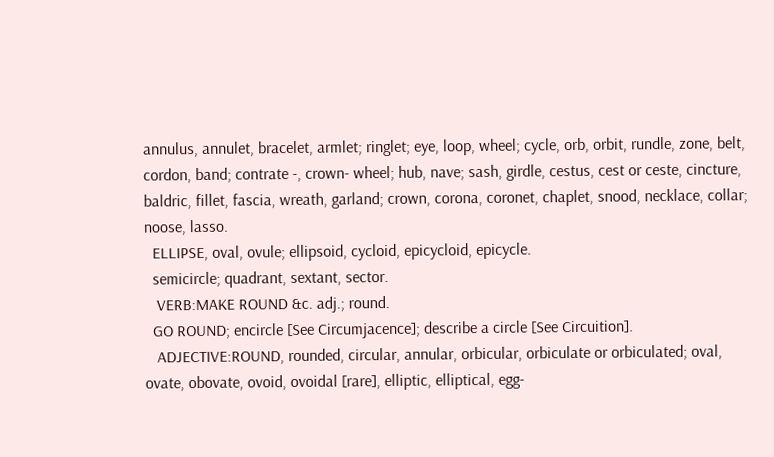annulus, annulet, bracelet, armlet; ringlet; eye, loop, wheel; cycle, orb, orbit, rundle, zone, belt, cordon, band; contrate -, crown- wheel; hub, nave; sash, girdle, cestus, cest or ceste, cincture, baldric, fillet, fascia, wreath, garland; crown, corona, coronet, chaplet, snood, necklace, collar; noose, lasso.
  ELLIPSE, oval, ovule; ellipsoid, cycloid, epicycloid, epicycle.
  semicircle; quadrant, sextant, sector.
   VERB:MAKE ROUND &c. adj.; round.
  GO ROUND; encircle [See Circumjacence]; describe a circle [See Circuition].
   ADJECTIVE:ROUND, rounded, circular, annular, orbicular, orbiculate or orbiculated; oval, ovate, obovate, ovoid, ovoidal [rare], elliptic, elliptical, egg-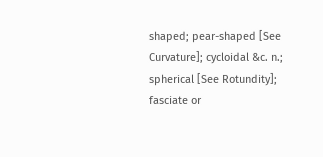shaped; pear-shaped [See Curvature]; cycloidal &c. n.; spherical [See Rotundity]; fasciate or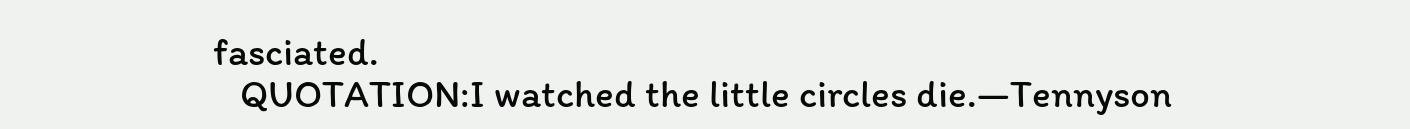fasciated.
   QUOTATION:I watched the little circles die.—Tennyson